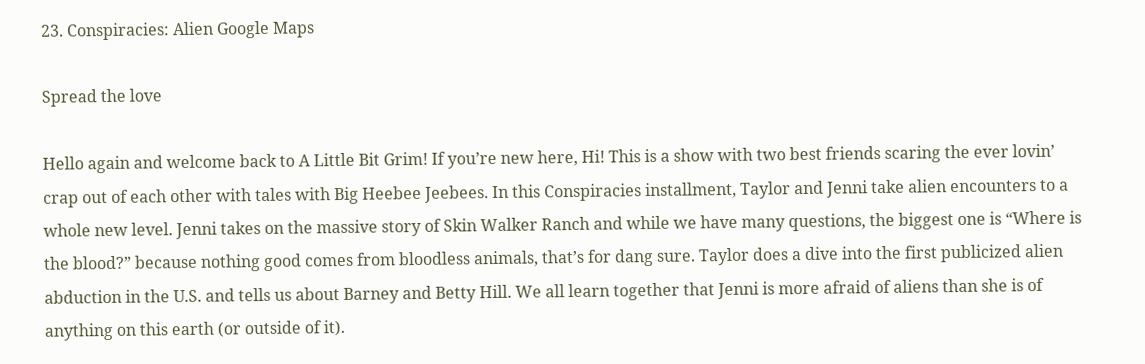23. Conspiracies: Alien Google Maps

Spread the love

Hello again and welcome back to A Little Bit Grim! If you’re new here, Hi! This is a show with two best friends scaring the ever lovin’ crap out of each other with tales with Big Heebee Jeebees. In this Conspiracies installment, Taylor and Jenni take alien encounters to a whole new level. Jenni takes on the massive story of Skin Walker Ranch and while we have many questions, the biggest one is “Where is the blood?” because nothing good comes from bloodless animals, that’s for dang sure. Taylor does a dive into the first publicized alien abduction in the U.S. and tells us about Barney and Betty Hill. We all learn together that Jenni is more afraid of aliens than she is of anything on this earth (or outside of it).